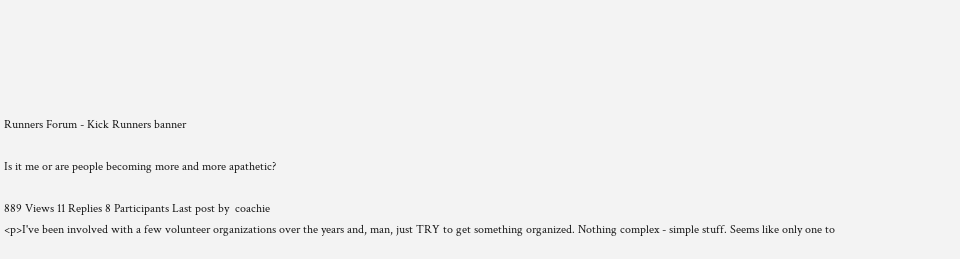Runners Forum - Kick Runners banner

Is it me or are people becoming more and more apathetic?

889 Views 11 Replies 8 Participants Last post by  coachie
<p>I've been involved with a few volunteer organizations over the years and, man, just TRY to get something organized. Nothing complex - simple stuff. Seems like only one to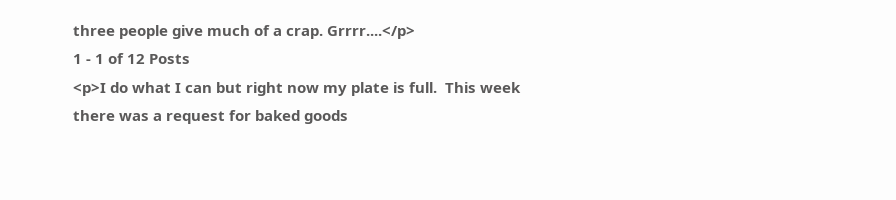three people give much of a crap. Grrrr....</p>
1 - 1 of 12 Posts
<p>I do what I can but right now my plate is full.  This week there was a request for baked goods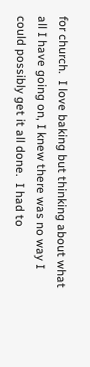for church.  I love baking but thinking about what all I have going on, I knew there was no way I could possibly get it all done.  I had to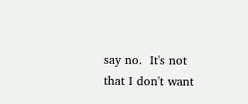say no.  It's not that I don't want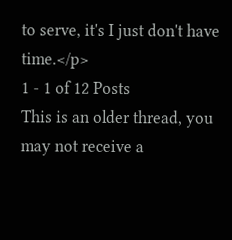to serve, it's I just don't have time.</p>
1 - 1 of 12 Posts
This is an older thread, you may not receive a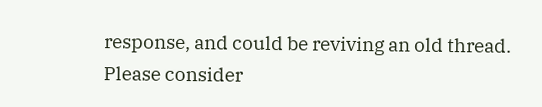response, and could be reviving an old thread. Please consider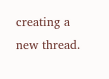creating a new thread.